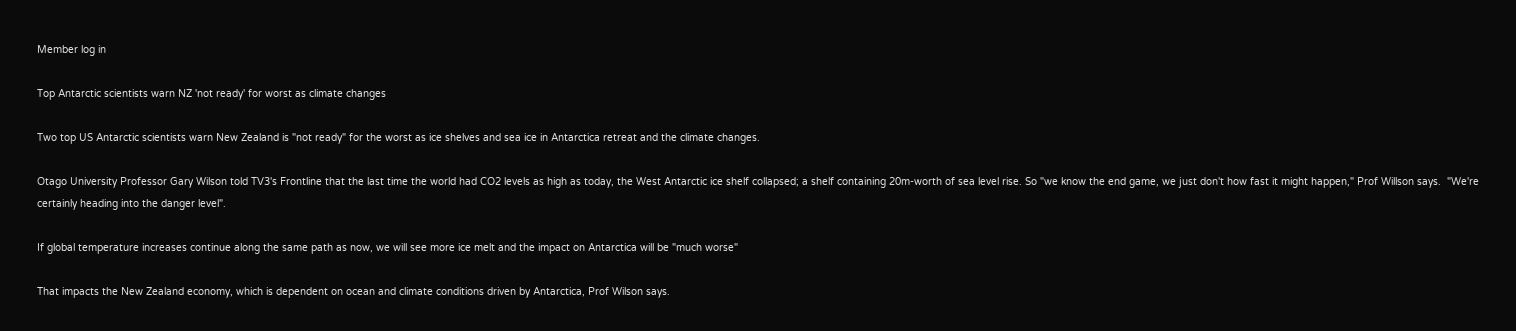Member log in

Top Antarctic scientists warn NZ 'not ready' for worst as climate changes

Two top US Antarctic scientists warn New Zealand is "not ready" for the worst as ice shelves and sea ice in Antarctica retreat and the climate changes.

Otago University Professor Gary Wilson told TV3's Frontline that the last time the world had CO2 levels as high as today, the West Antarctic ice shelf collapsed; a shelf containing 20m-worth of sea level rise. So "we know the end game, we just don't how fast it might happen," Prof Willson says.  "We're certainly heading into the danger level".

If global temperature increases continue along the same path as now, we will see more ice melt and the impact on Antarctica will be "much worse"

That impacts the New Zealand economy, which is dependent on ocean and climate conditions driven by Antarctica, Prof Wilson says.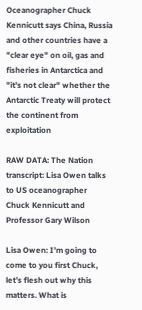Oceanographer Chuck Kennicutt says China, Russia and other countries have a "clear eye" on oil, gas and fisheries in Antarctica and "it's not clear" whether the Antarctic Treaty will protect the continent from exploitation

RAW DATA: The Nation transcript: Lisa Owen talks to US oceanographer Chuck Kennicutt and Professor Gary Wilson

Lisa Owen: I’m going to come to you first Chuck, let’s flesh out why this matters. What is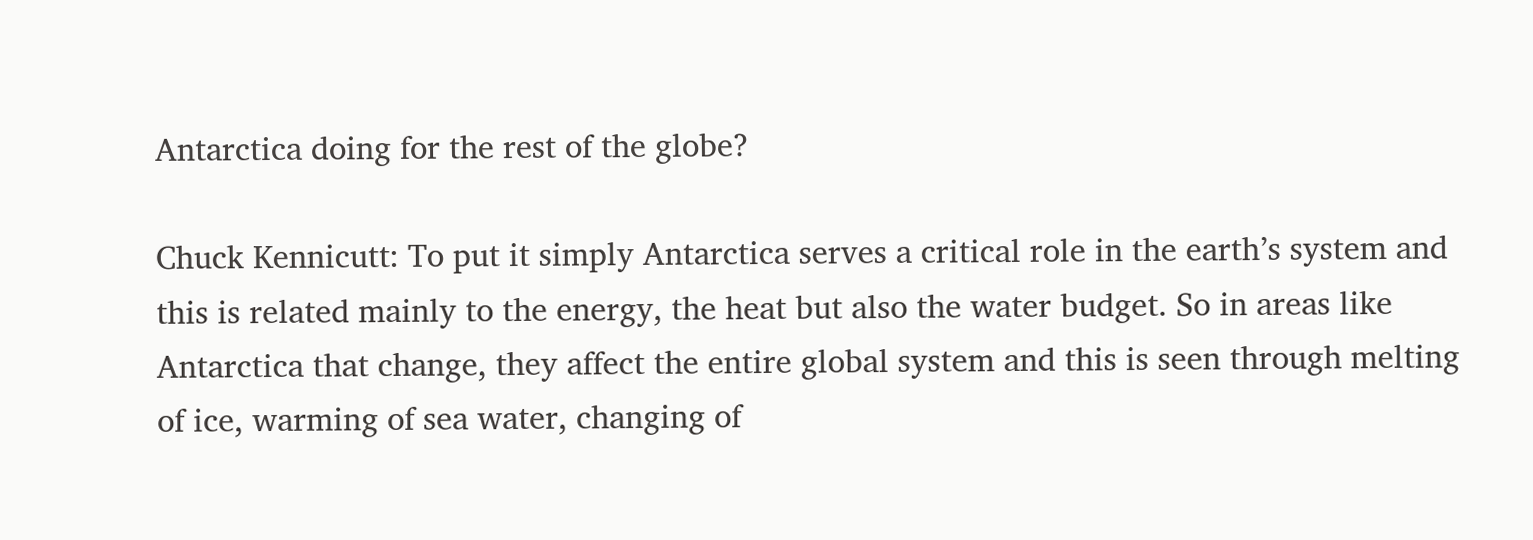Antarctica doing for the rest of the globe?

Chuck Kennicutt: To put it simply Antarctica serves a critical role in the earth’s system and this is related mainly to the energy, the heat but also the water budget. So in areas like Antarctica that change, they affect the entire global system and this is seen through melting of ice, warming of sea water, changing of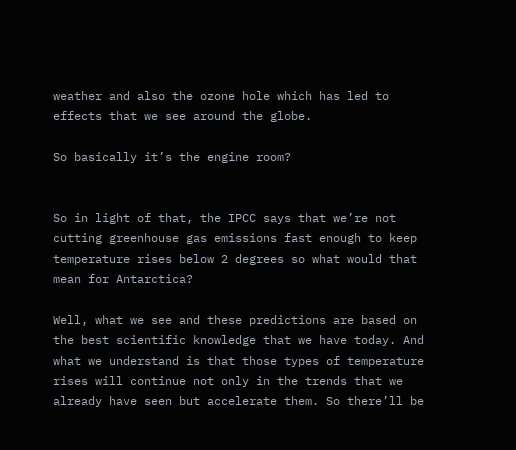weather and also the ozone hole which has led to effects that we see around the globe.

So basically it’s the engine room?


So in light of that, the IPCC says that we’re not cutting greenhouse gas emissions fast enough to keep temperature rises below 2 degrees so what would that mean for Antarctica?

Well, what we see and these predictions are based on the best scientific knowledge that we have today. And what we understand is that those types of temperature rises will continue not only in the trends that we already have seen but accelerate them. So there’ll be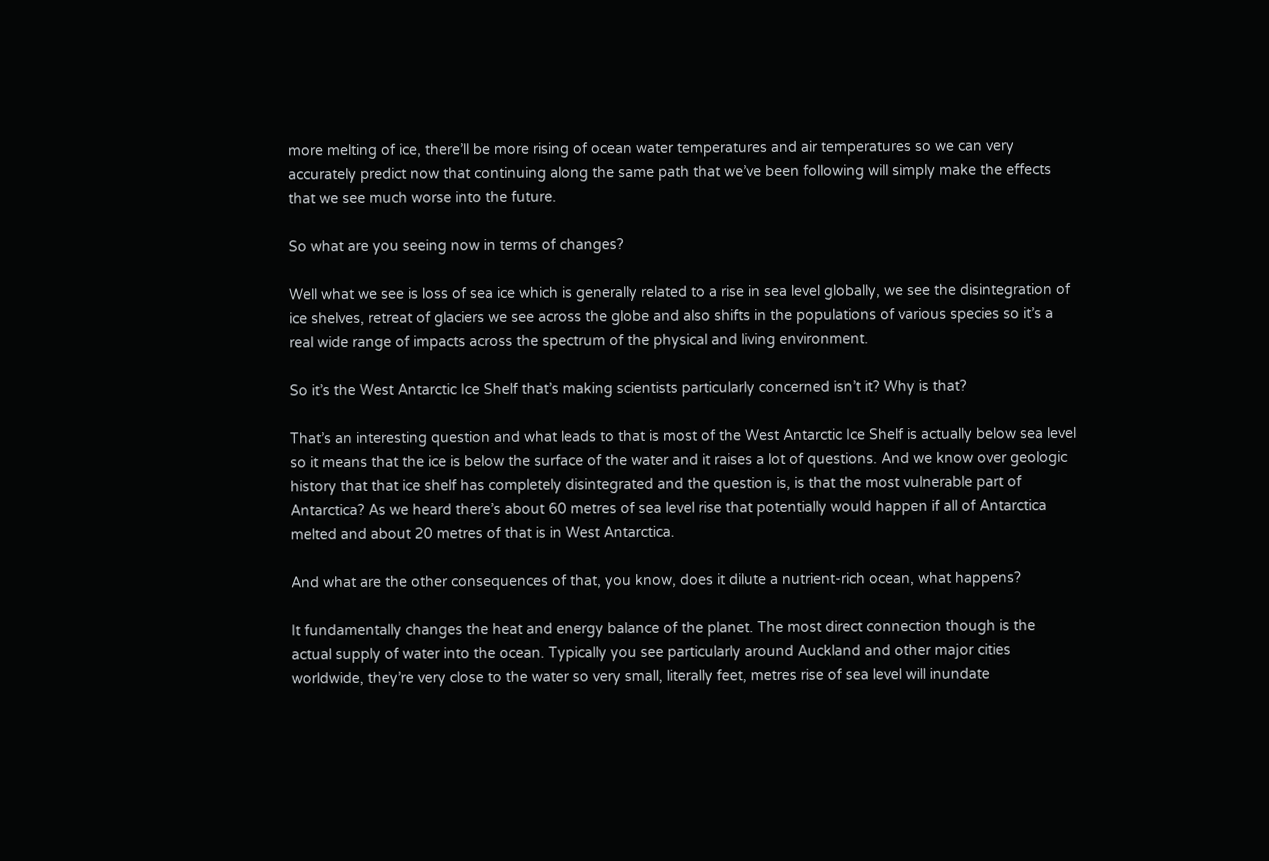more melting of ice, there’ll be more rising of ocean water temperatures and air temperatures so we can very accurately predict now that continuing along the same path that we’ve been following will simply make the effects that we see much worse into the future.

So what are you seeing now in terms of changes?

Well what we see is loss of sea ice which is generally related to a rise in sea level globally, we see the disintegration of ice shelves, retreat of glaciers we see across the globe and also shifts in the populations of various species so it’s a real wide range of impacts across the spectrum of the physical and living environment.

So it’s the West Antarctic Ice Shelf that’s making scientists particularly concerned isn’t it? Why is that?

That’s an interesting question and what leads to that is most of the West Antarctic Ice Shelf is actually below sea level so it means that the ice is below the surface of the water and it raises a lot of questions. And we know over geologic history that that ice shelf has completely disintegrated and the question is, is that the most vulnerable part of Antarctica? As we heard there’s about 60 metres of sea level rise that potentially would happen if all of Antarctica melted and about 20 metres of that is in West Antarctica.

And what are the other consequences of that, you know, does it dilute a nutrient-rich ocean, what happens?

It fundamentally changes the heat and energy balance of the planet. The most direct connection though is the actual supply of water into the ocean. Typically you see particularly around Auckland and other major cities worldwide, they’re very close to the water so very small, literally feet, metres rise of sea level will inundate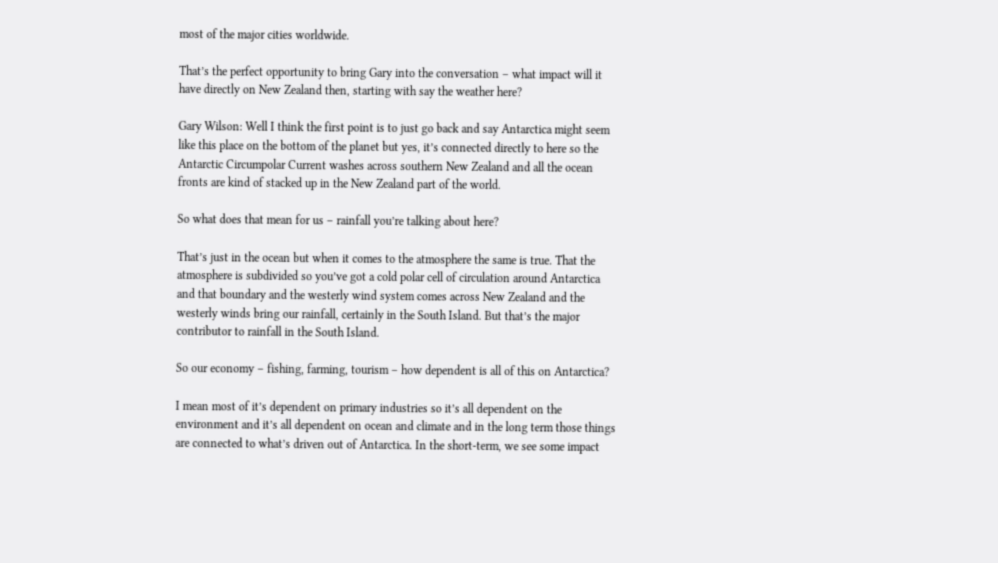most of the major cities worldwide.

That’s the perfect opportunity to bring Gary into the conversation – what impact will it have directly on New Zealand then, starting with say the weather here?

Gary Wilson: Well I think the first point is to just go back and say Antarctica might seem like this place on the bottom of the planet but yes, it’s connected directly to here so the Antarctic Circumpolar Current washes across southern New Zealand and all the ocean fronts are kind of stacked up in the New Zealand part of the world.

So what does that mean for us – rainfall you’re talking about here?

That’s just in the ocean but when it comes to the atmosphere the same is true. That the atmosphere is subdivided so you’ve got a cold polar cell of circulation around Antarctica and that boundary and the westerly wind system comes across New Zealand and the westerly winds bring our rainfall, certainly in the South Island. But that’s the major contributor to rainfall in the South Island.

So our economy – fishing, farming, tourism – how dependent is all of this on Antarctica?

I mean most of it’s dependent on primary industries so it’s all dependent on the environment and it’s all dependent on ocean and climate and in the long term those things are connected to what’s driven out of Antarctica. In the short-term, we see some impact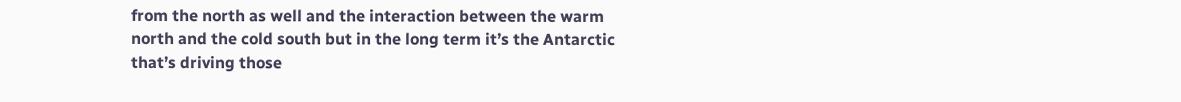from the north as well and the interaction between the warm north and the cold south but in the long term it’s the Antarctic that’s driving those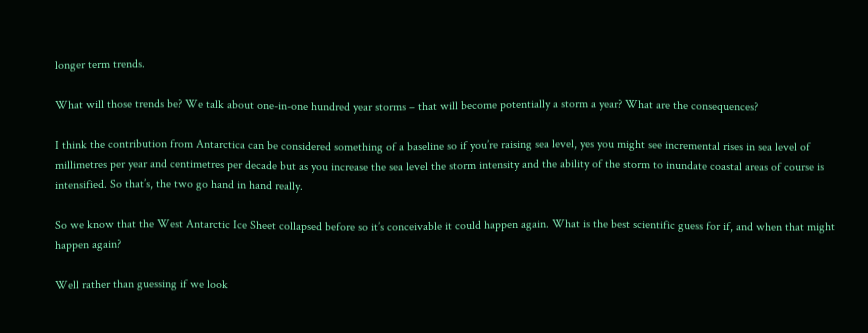longer term trends.

What will those trends be? We talk about one-in-one hundred year storms – that will become potentially a storm a year? What are the consequences?

I think the contribution from Antarctica can be considered something of a baseline so if you’re raising sea level, yes you might see incremental rises in sea level of millimetres per year and centimetres per decade but as you increase the sea level the storm intensity and the ability of the storm to inundate coastal areas of course is intensified. So that’s, the two go hand in hand really.

So we know that the West Antarctic Ice Sheet collapsed before so it’s conceivable it could happen again. What is the best scientific guess for if, and when that might happen again?

Well rather than guessing if we look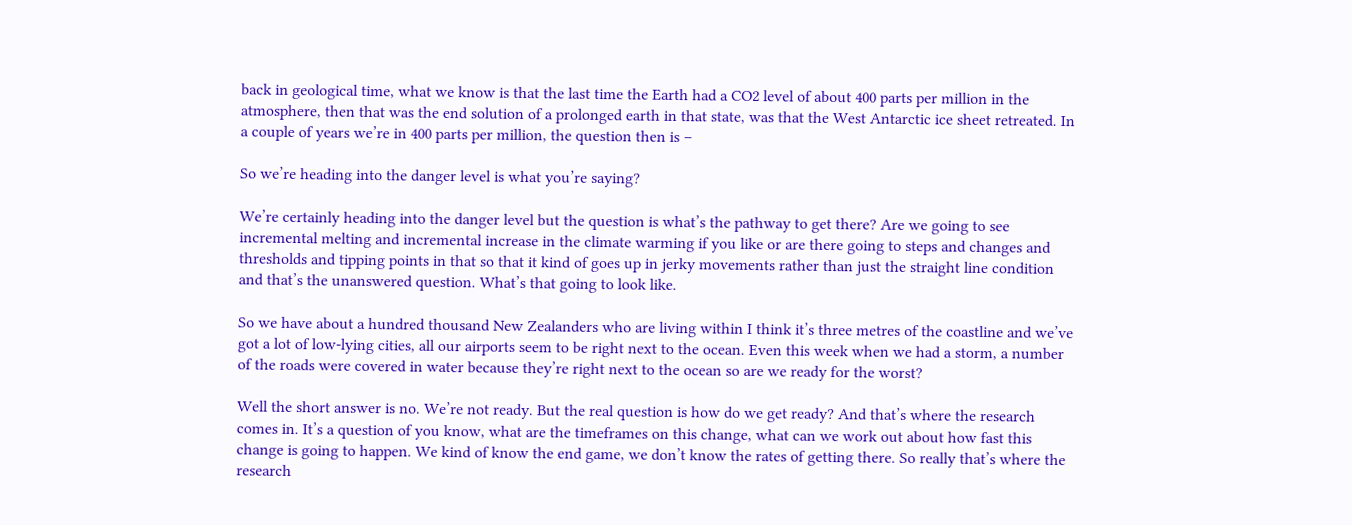back in geological time, what we know is that the last time the Earth had a CO2 level of about 400 parts per million in the atmosphere, then that was the end solution of a prolonged earth in that state, was that the West Antarctic ice sheet retreated. In a couple of years we’re in 400 parts per million, the question then is –

So we’re heading into the danger level is what you’re saying?

We’re certainly heading into the danger level but the question is what’s the pathway to get there? Are we going to see incremental melting and incremental increase in the climate warming if you like or are there going to steps and changes and thresholds and tipping points in that so that it kind of goes up in jerky movements rather than just the straight line condition and that’s the unanswered question. What’s that going to look like.

So we have about a hundred thousand New Zealanders who are living within I think it’s three metres of the coastline and we’ve got a lot of low-lying cities, all our airports seem to be right next to the ocean. Even this week when we had a storm, a number of the roads were covered in water because they’re right next to the ocean so are we ready for the worst?

Well the short answer is no. We’re not ready. But the real question is how do we get ready? And that’s where the research comes in. It’s a question of you know, what are the timeframes on this change, what can we work out about how fast this change is going to happen. We kind of know the end game, we don’t know the rates of getting there. So really that’s where the research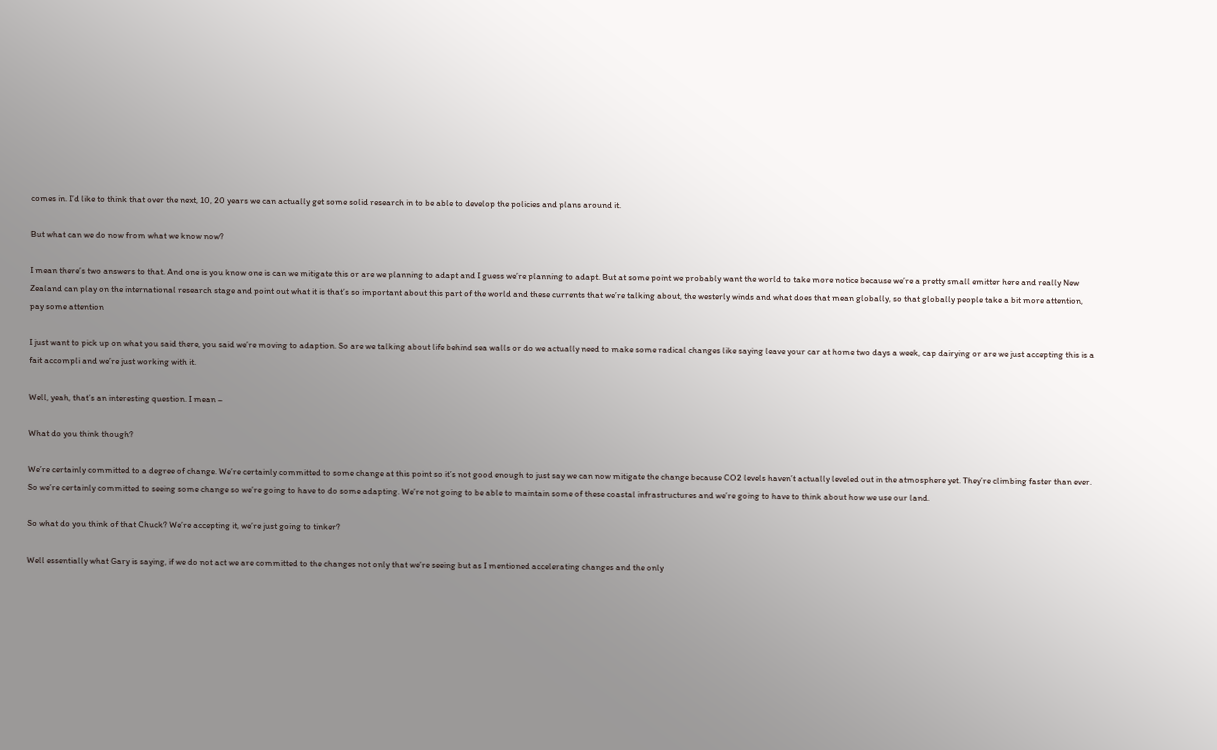comes in. I’d like to think that over the next, 10, 20 years we can actually get some solid research in to be able to develop the policies and plans around it.

But what can we do now from what we know now?

I mean there’s two answers to that. And one is you know one is can we mitigate this or are we planning to adapt and I guess we’re planning to adapt. But at some point we probably want the world to take more notice because we’re a pretty small emitter here and really New Zealand can play on the international research stage and point out what it is that’s so important about this part of the world and these currents that we’re talking about, the westerly winds and what does that mean globally, so that globally people take a bit more attention, pay some attention

I just want to pick up on what you said there, you said we’re moving to adaption. So are we talking about life behind sea walls or do we actually need to make some radical changes like saying leave your car at home two days a week, cap dairying or are we just accepting this is a fait accompli and we’re just working with it.

Well, yeah, that’s an interesting question. I mean –

What do you think though?

We’re certainly committed to a degree of change. We’re certainly committed to some change at this point so it’s not good enough to just say we can now mitigate the change because CO2 levels haven’t actually leveled out in the atmosphere yet. They’re climbing faster than ever. So we’re certainly committed to seeing some change so we’re going to have to do some adapting. We’re not going to be able to maintain some of these coastal infrastructures and we’re going to have to think about how we use our land.

So what do you think of that Chuck? We’re accepting it, we’re just going to tinker?

Well essentially what Gary is saying, if we do not act we are committed to the changes not only that we’re seeing but as I mentioned accelerating changes and the only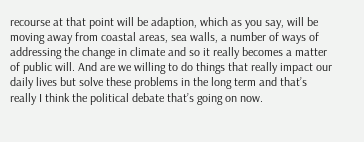recourse at that point will be adaption, which as you say, will be moving away from coastal areas, sea walls, a number of ways of addressing the change in climate and so it really becomes a matter of public will. And are we willing to do things that really impact our daily lives but solve these problems in the long term and that’s really I think the political debate that’s going on now.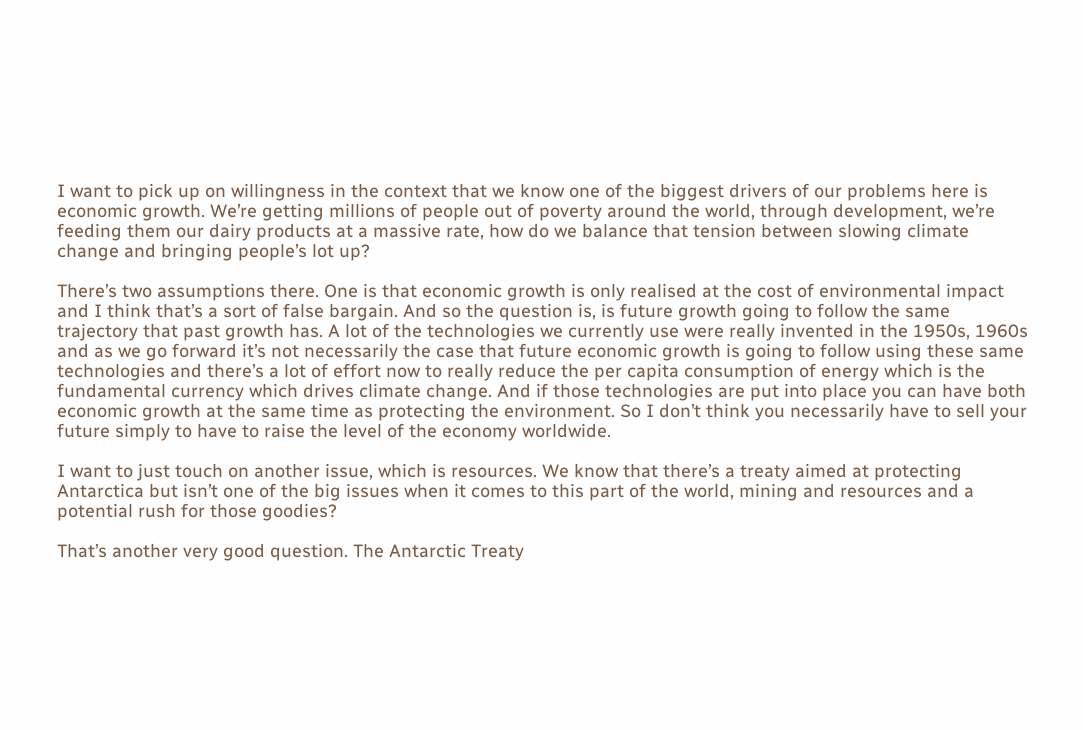I want to pick up on willingness in the context that we know one of the biggest drivers of our problems here is economic growth. We’re getting millions of people out of poverty around the world, through development, we’re feeding them our dairy products at a massive rate, how do we balance that tension between slowing climate change and bringing people’s lot up?

There’s two assumptions there. One is that economic growth is only realised at the cost of environmental impact and I think that’s a sort of false bargain. And so the question is, is future growth going to follow the same trajectory that past growth has. A lot of the technologies we currently use were really invented in the 1950s, 1960s and as we go forward it’s not necessarily the case that future economic growth is going to follow using these same technologies and there’s a lot of effort now to really reduce the per capita consumption of energy which is the fundamental currency which drives climate change. And if those technologies are put into place you can have both economic growth at the same time as protecting the environment. So I don’t think you necessarily have to sell your future simply to have to raise the level of the economy worldwide.

I want to just touch on another issue, which is resources. We know that there’s a treaty aimed at protecting Antarctica but isn’t one of the big issues when it comes to this part of the world, mining and resources and a potential rush for those goodies?

That’s another very good question. The Antarctic Treaty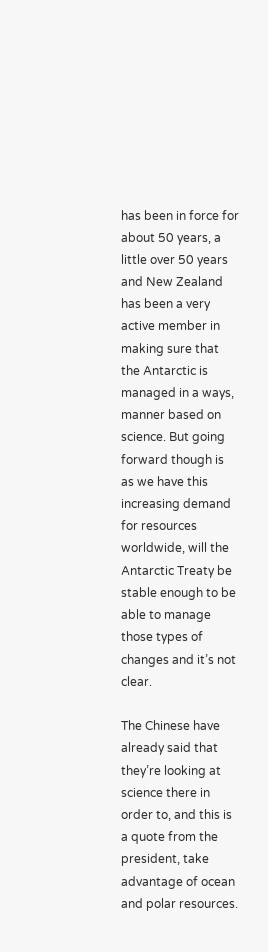has been in force for about 50 years, a little over 50 years and New Zealand has been a very active member in making sure that the Antarctic is managed in a ways, manner based on science. But going forward though is as we have this increasing demand for resources worldwide, will the Antarctic Treaty be stable enough to be able to manage those types of changes and it’s not clear.

The Chinese have already said that they’re looking at science there in order to, and this is a quote from the president, take advantage of ocean and polar resources.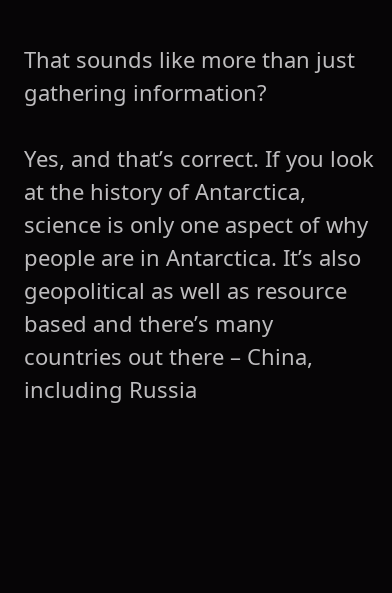That sounds like more than just gathering information?

Yes, and that’s correct. If you look at the history of Antarctica, science is only one aspect of why people are in Antarctica. It’s also geopolitical as well as resource based and there’s many countries out there – China, including Russia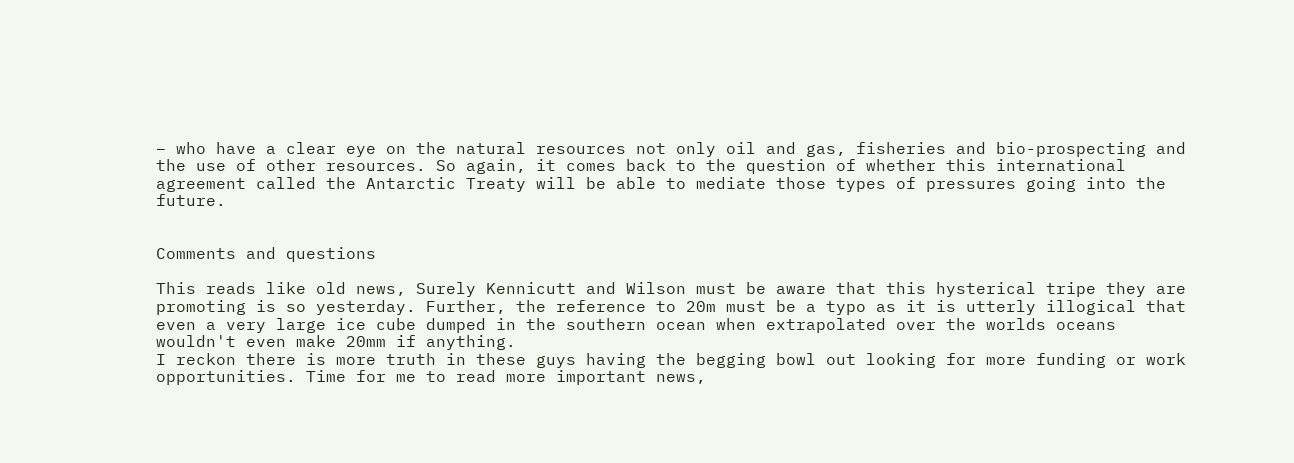– who have a clear eye on the natural resources not only oil and gas, fisheries and bio-prospecting and the use of other resources. So again, it comes back to the question of whether this international agreement called the Antarctic Treaty will be able to mediate those types of pressures going into the future.


Comments and questions

This reads like old news, Surely Kennicutt and Wilson must be aware that this hysterical tripe they are promoting is so yesterday. Further, the reference to 20m must be a typo as it is utterly illogical that even a very large ice cube dumped in the southern ocean when extrapolated over the worlds oceans wouldn't even make 20mm if anything.
I reckon there is more truth in these guys having the begging bowl out looking for more funding or work opportunities. Time for me to read more important news,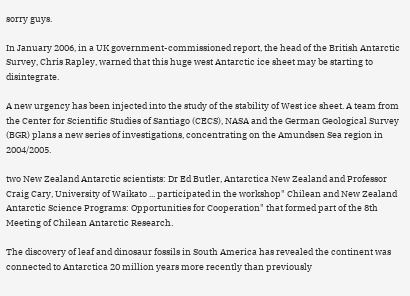sorry guys.

In January 2006, in a UK government-commissioned report, the head of the British Antarctic Survey, Chris Rapley, warned that this huge west Antarctic ice sheet may be starting to disintegrate.

A new urgency has been injected into the study of the stability of West ice sheet. A team from the Center for Scientific Studies of Santiago (CECS), NASA and the German Geological Survey (BGR) plans a new series of investigations, concentrating on the Amundsen Sea region in 2004/2005.

two New Zealand Antarctic scientists: Dr Ed Butler, Antarctica New Zealand and Professor Craig Cary, University of Waikato ... participated in the workshop" Chilean and New Zealand Antarctic Science Programs: Opportunities for Cooperation" that formed part of the 8th Meeting of Chilean Antarctic Research.

The discovery of leaf and dinosaur fossils in South America has revealed the continent was connected to Antarctica 20 million years more recently than previously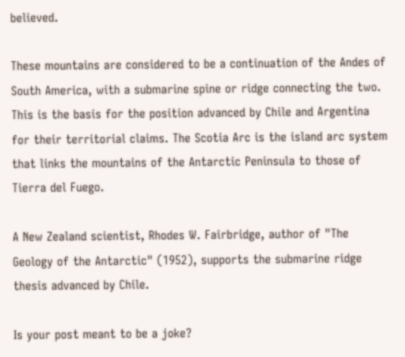believed.

These mountains are considered to be a continuation of the Andes of South America, with a submarine spine or ridge connecting the two. This is the basis for the position advanced by Chile and Argentina for their territorial claims. The Scotia Arc is the island arc system that links the mountains of the Antarctic Peninsula to those of Tierra del Fuego.

A New Zealand scientist, Rhodes W. Fairbridge, author of "The Geology of the Antarctic" (1952), supports the submarine ridge thesis advanced by Chile.

Is your post meant to be a joke?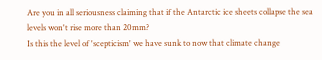Are you in all seriousness claiming that if the Antarctic ice sheets collapse the sea levels won't rise more than 20mm?
Is this the level of 'scepticism' we have sunk to now that climate change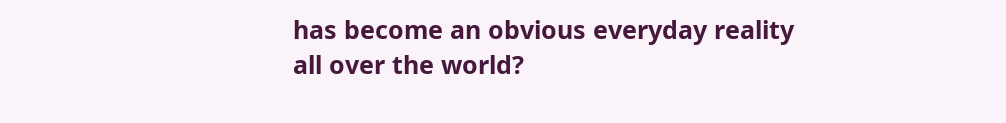has become an obvious everyday reality all over the world?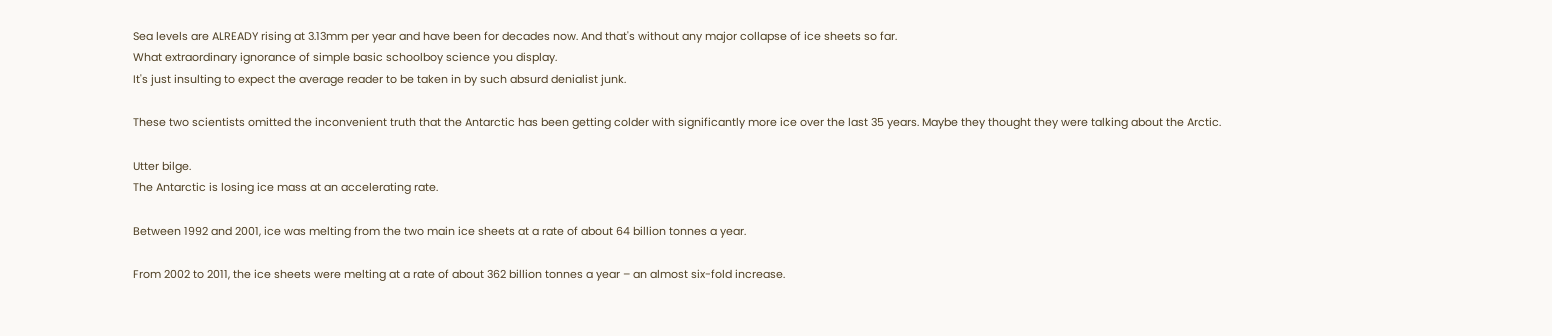Sea levels are ALREADY rising at 3.13mm per year and have been for decades now. And that's without any major collapse of ice sheets so far.
What extraordinary ignorance of simple basic schoolboy science you display.
It's just insulting to expect the average reader to be taken in by such absurd denialist junk.

These two scientists omitted the inconvenient truth that the Antarctic has been getting colder with significantly more ice over the last 35 years. Maybe they thought they were talking about the Arctic.

Utter bilge.
The Antarctic is losing ice mass at an accelerating rate.

Between 1992 and 2001, ice was melting from the two main ice sheets at a rate of about 64 billion tonnes a year.

From 2002 to 2011, the ice sheets were melting at a rate of about 362 billion tonnes a year – an almost six-fold increase.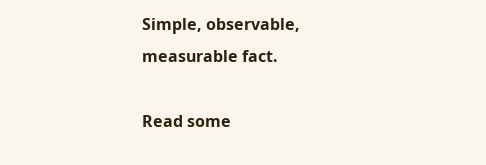Simple, observable, measurable fact.

Read some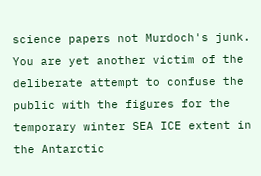science papers not Murdoch's junk.
You are yet another victim of the deliberate attempt to confuse the public with the figures for the temporary winter SEA ICE extent in the Antarctic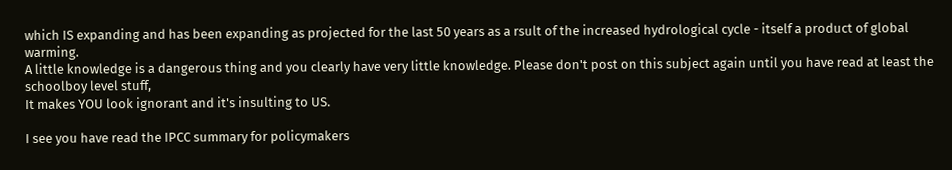which IS expanding and has been expanding as projected for the last 50 years as a rsult of the increased hydrological cycle - itself a product of global warming.
A little knowledge is a dangerous thing and you clearly have very little knowledge. Please don't post on this subject again until you have read at least the schoolboy level stuff,
It makes YOU look ignorant and it's insulting to US.

I see you have read the IPCC summary for policymakers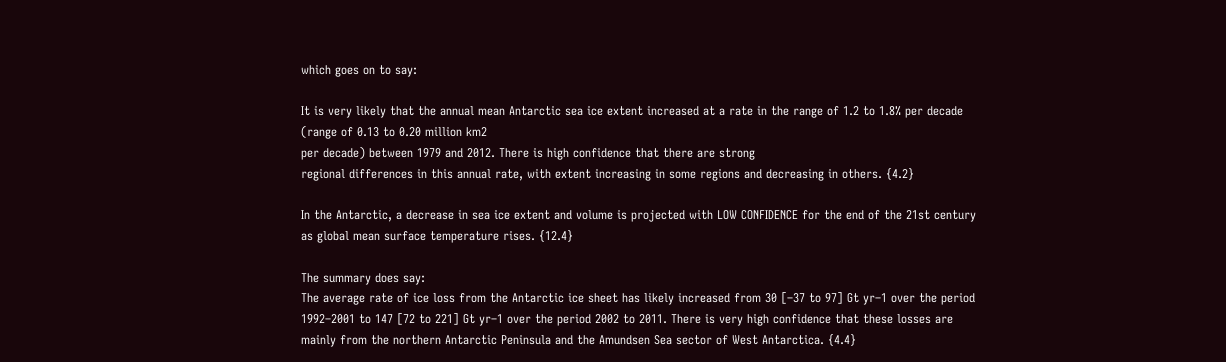which goes on to say:

It is very likely that the annual mean Antarctic sea ice extent increased at a rate in the range of 1.2 to 1.8% per decade
(range of 0.13 to 0.20 million km2
per decade) between 1979 and 2012. There is high confidence that there are strong
regional differences in this annual rate, with extent increasing in some regions and decreasing in others. {4.2}

In the Antarctic, a decrease in sea ice extent and volume is projected with LOW CONFIDENCE for the end of the 21st century
as global mean surface temperature rises. {12.4}

The summary does say:
The average rate of ice loss from the Antarctic ice sheet has likely increased from 30 [–37 to 97] Gt yr–1 over the period
1992–2001 to 147 [72 to 221] Gt yr–1 over the period 2002 to 2011. There is very high confidence that these losses are
mainly from the northern Antarctic Peninsula and the Amundsen Sea sector of West Antarctica. {4.4}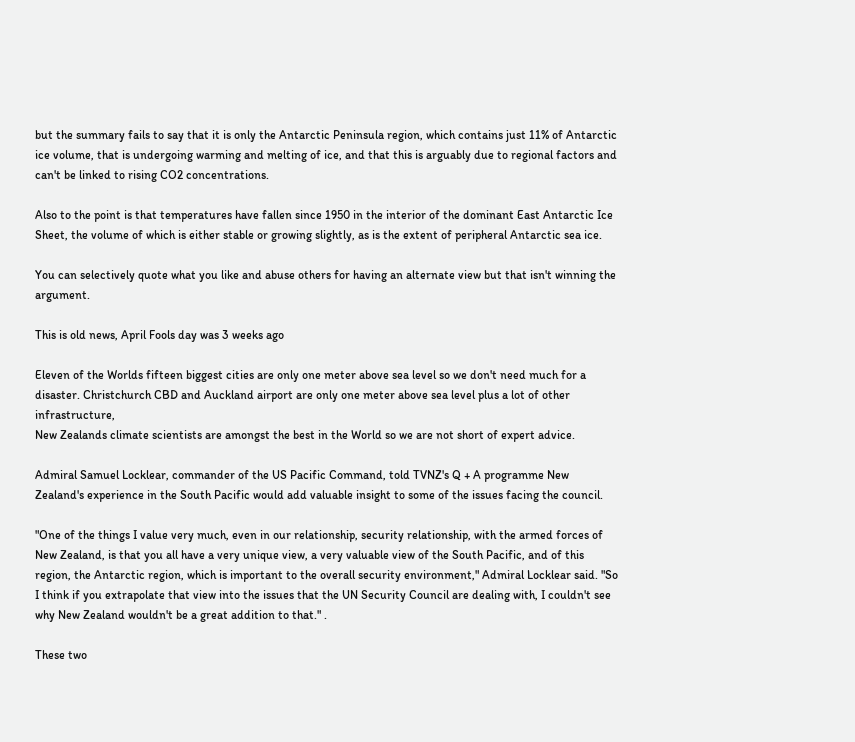but the summary fails to say that it is only the Antarctic Peninsula region, which contains just 11% of Antarctic ice volume, that is undergoing warming and melting of ice, and that this is arguably due to regional factors and can't be linked to rising CO2 concentrations.

Also to the point is that temperatures have fallen since 1950 in the interior of the dominant East Antarctic Ice Sheet, the volume of which is either stable or growing slightly, as is the extent of peripheral Antarctic sea ice.

You can selectively quote what you like and abuse others for having an alternate view but that isn't winning the argument.

This is old news, April Fools day was 3 weeks ago

Eleven of the Worlds fifteen biggest cities are only one meter above sea level so we don't need much for a disaster. Christchurch CBD and Auckland airport are only one meter above sea level plus a lot of other infrastructure,
New Zealands climate scientists are amongst the best in the World so we are not short of expert advice.

Admiral Samuel Locklear, commander of the US Pacific Command, told TVNZ's Q + A programme New Zealand's experience in the South Pacific would add valuable insight to some of the issues facing the council.

"One of the things I value very much, even in our relationship, security relationship, with the armed forces of New Zealand, is that you all have a very unique view, a very valuable view of the South Pacific, and of this region, the Antarctic region, which is important to the overall security environment," Admiral Locklear said. "So I think if you extrapolate that view into the issues that the UN Security Council are dealing with, I couldn't see why New Zealand wouldn't be a great addition to that." .

These two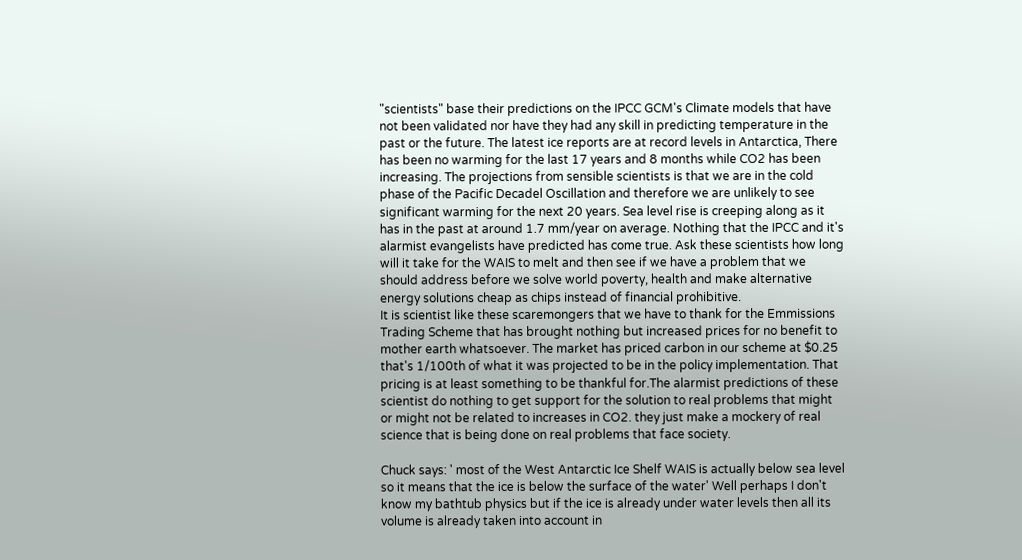"scientists" base their predictions on the IPCC GCM's Climate models that have not been validated nor have they had any skill in predicting temperature in the past or the future. The latest ice reports are at record levels in Antarctica, There has been no warming for the last 17 years and 8 months while CO2 has been increasing. The projections from sensible scientists is that we are in the cold phase of the Pacific Decadel Oscillation and therefore we are unlikely to see significant warming for the next 20 years. Sea level rise is creeping along as it has in the past at around 1.7 mm/year on average. Nothing that the IPCC and it's alarmist evangelists have predicted has come true. Ask these scientists how long will it take for the WAIS to melt and then see if we have a problem that we should address before we solve world poverty, health and make alternative energy solutions cheap as chips instead of financial prohibitive.
It is scientist like these scaremongers that we have to thank for the Emmissions Trading Scheme that has brought nothing but increased prices for no benefit to mother earth whatsoever. The market has priced carbon in our scheme at $0.25 that's 1/100th of what it was projected to be in the policy implementation. That pricing is at least something to be thankful for.The alarmist predictions of these scientist do nothing to get support for the solution to real problems that might or might not be related to increases in CO2. they just make a mockery of real science that is being done on real problems that face society.

Chuck says: ' most of the West Antarctic Ice Shelf WAIS is actually below sea level so it means that the ice is below the surface of the water' Well perhaps I don't know my bathtub physics but if the ice is already under water levels then all its volume is already taken into account in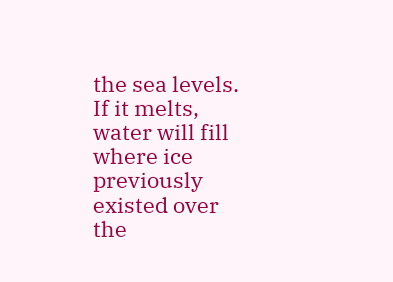the sea levels. If it melts, water will fill where ice previously existed over the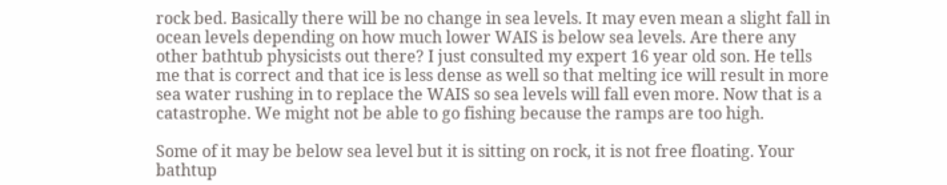rock bed. Basically there will be no change in sea levels. It may even mean a slight fall in ocean levels depending on how much lower WAIS is below sea levels. Are there any other bathtub physicists out there? I just consulted my expert 16 year old son. He tells me that is correct and that ice is less dense as well so that melting ice will result in more sea water rushing in to replace the WAIS so sea levels will fall even more. Now that is a catastrophe. We might not be able to go fishing because the ramps are too high.

Some of it may be below sea level but it is sitting on rock, it is not free floating. Your bathtup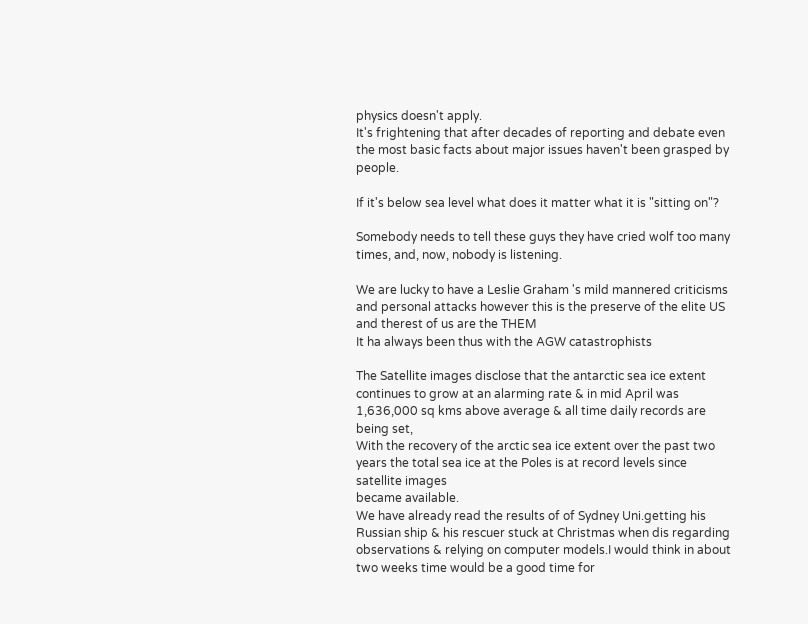physics doesn't apply.
It's frightening that after decades of reporting and debate even the most basic facts about major issues haven't been grasped by people.

If it's below sea level what does it matter what it is "sitting on"?

Somebody needs to tell these guys they have cried wolf too many times, and, now, nobody is listening.

We are lucky to have a Leslie Graham 's mild mannered criticisms and personal attacks however this is the preserve of the elite US and therest of us are the THEM
It ha always been thus with the AGW catastrophists

The Satellite images disclose that the antarctic sea ice extent continues to grow at an alarming rate & in mid April was 1,636,000 sq kms above average & all time daily records are being set,
With the recovery of the arctic sea ice extent over the past two years the total sea ice at the Poles is at record levels since satellite images
became available.
We have already read the results of of Sydney Uni.getting his Russian ship & his rescuer stuck at Christmas when dis regarding observations & relying on computer models.I would think in about two weeks time would be a good time for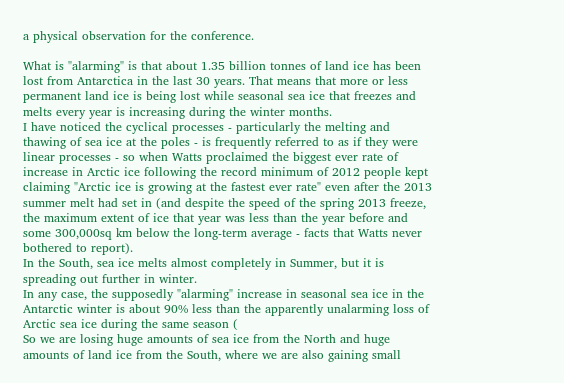a physical observation for the conference.

What is "alarming" is that about 1.35 billion tonnes of land ice has been lost from Antarctica in the last 30 years. That means that more or less permanent land ice is being lost while seasonal sea ice that freezes and melts every year is increasing during the winter months.
I have noticed the cyclical processes - particularly the melting and thawing of sea ice at the poles - is frequently referred to as if they were linear processes - so when Watts proclaimed the biggest ever rate of increase in Arctic ice following the record minimum of 2012 people kept claiming "Arctic ice is growing at the fastest ever rate" even after the 2013 summer melt had set in (and despite the speed of the spring 2013 freeze, the maximum extent of ice that year was less than the year before and some 300,000sq km below the long-term average - facts that Watts never bothered to report).
In the South, sea ice melts almost completely in Summer, but it is spreading out further in winter.
In any case, the supposedly "alarming" increase in seasonal sea ice in the Antarctic winter is about 90% less than the apparently unalarming loss of Arctic sea ice during the same season (
So we are losing huge amounts of sea ice from the North and huge amounts of land ice from the South, where we are also gaining small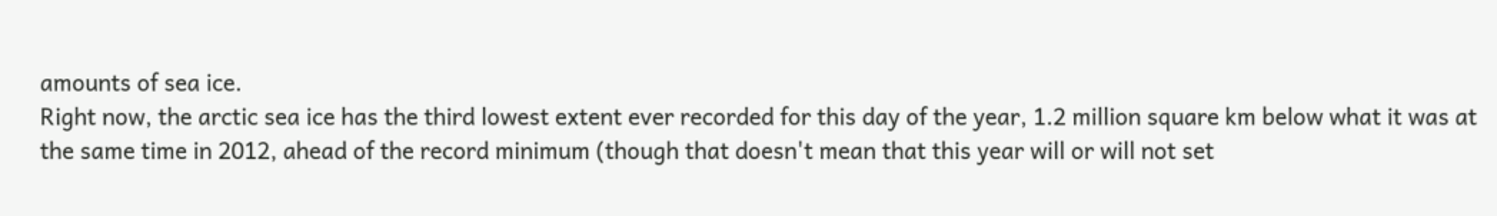amounts of sea ice.
Right now, the arctic sea ice has the third lowest extent ever recorded for this day of the year, 1.2 million square km below what it was at the same time in 2012, ahead of the record minimum (though that doesn't mean that this year will or will not set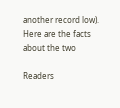another record low).
Here are the facts about the two

Readers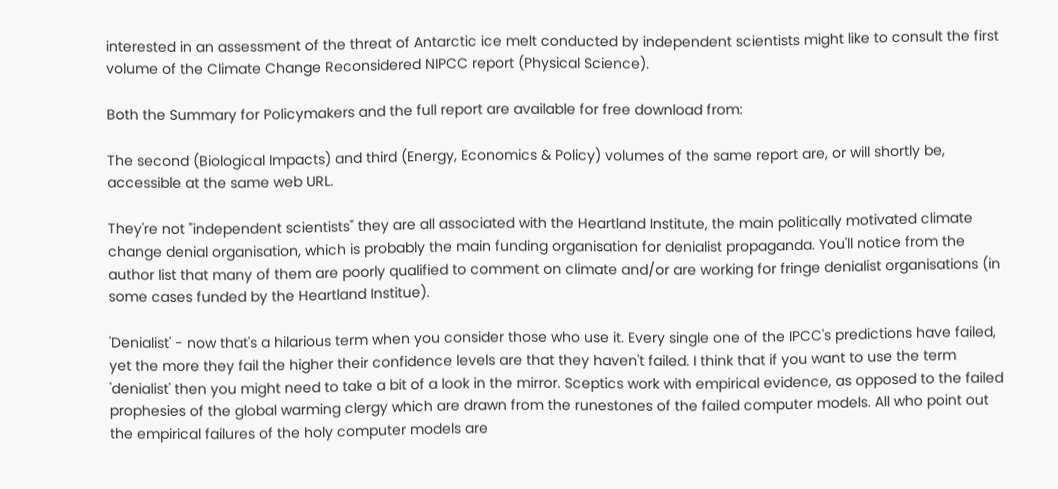interested in an assessment of the threat of Antarctic ice melt conducted by independent scientists might like to consult the first volume of the Climate Change Reconsidered NIPCC report (Physical Science).

Both the Summary for Policymakers and the full report are available for free download from:

The second (Biological Impacts) and third (Energy, Economics & Policy) volumes of the same report are, or will shortly be, accessible at the same web URL.

They're not "independent scientists" they are all associated with the Heartland Institute, the main politically motivated climate change denial organisation, which is probably the main funding organisation for denialist propaganda. You'll notice from the author list that many of them are poorly qualified to comment on climate and/or are working for fringe denialist organisations (in some cases funded by the Heartland Institue).

'Denialist' - now that's a hilarious term when you consider those who use it. Every single one of the IPCC's predictions have failed, yet the more they fail the higher their confidence levels are that they haven't failed. I think that if you want to use the term 'denialist' then you might need to take a bit of a look in the mirror. Sceptics work with empirical evidence, as opposed to the failed prophesies of the global warming clergy which are drawn from the runestones of the failed computer models. All who point out the empirical failures of the holy computer models are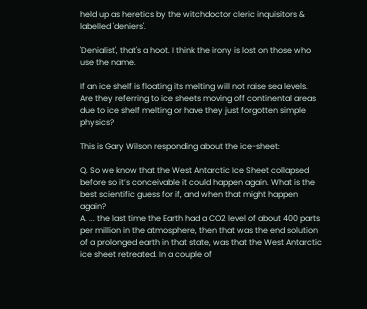held up as heretics by the witchdoctor cleric inquisitors & labelled 'deniers'.

'Denialist', that's a hoot. I think the irony is lost on those who use the name.

If an ice shelf is floating its melting will not raise sea levels. Are they referring to ice sheets moving off continental areas due to ice shelf melting or have they just forgotten simple physics?

This is Gary Wilson responding about the ice-sheet:

Q. So we know that the West Antarctic Ice Sheet collapsed before so it’s conceivable it could happen again. What is the best scientific guess for if, and when that might happen again?
A. ... the last time the Earth had a CO2 level of about 400 parts per million in the atmosphere, then that was the end solution of a prolonged earth in that state, was that the West Antarctic ice sheet retreated. In a couple of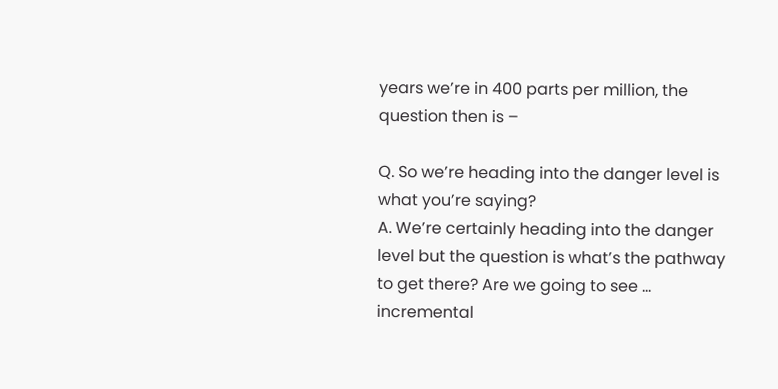years we’re in 400 parts per million, the question then is –

Q. So we’re heading into the danger level is what you’re saying?
A. We’re certainly heading into the danger level but the question is what’s the pathway to get there? Are we going to see ... incremental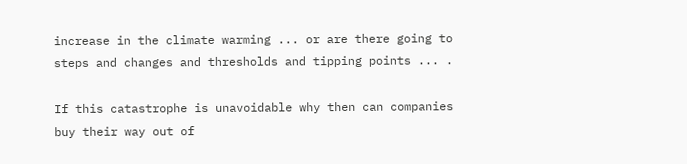increase in the climate warming ... or are there going to steps and changes and thresholds and tipping points ... .

If this catastrophe is unavoidable why then can companies buy their way out of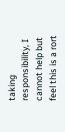taking responsibility, I cannot help but feel this is a rort